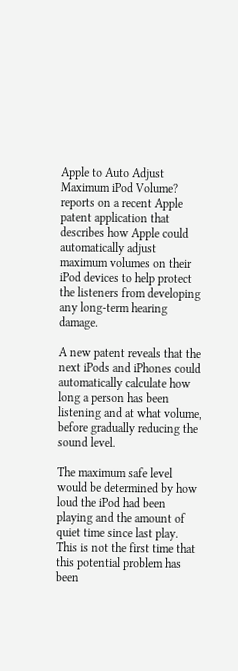Apple to Auto Adjust Maximum iPod Volume? reports on a recent Apple patent application that describes how Apple could automatically adjust maximum volumes on their iPod devices to help protect the listeners from developing any long-term hearing damage.

A new patent reveals that the next iPods and iPhones could automatically calculate how long a person has been listening and at what volume, before gradually reducing the sound level.

The maximum safe level would be determined by how loud the iPod had been playing and the amount of quiet time since last play. This is not the first time that this potential problem has been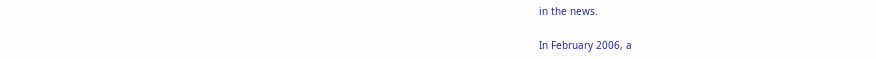in the news.

In February 2006, a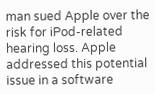man sued Apple over the risk for iPod-related hearing loss. Apple addressed this potential issue in a software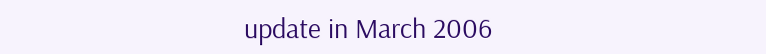update in March 2006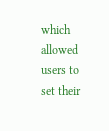which allowed users to set their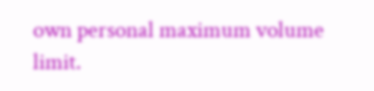own personal maximum volume limit.